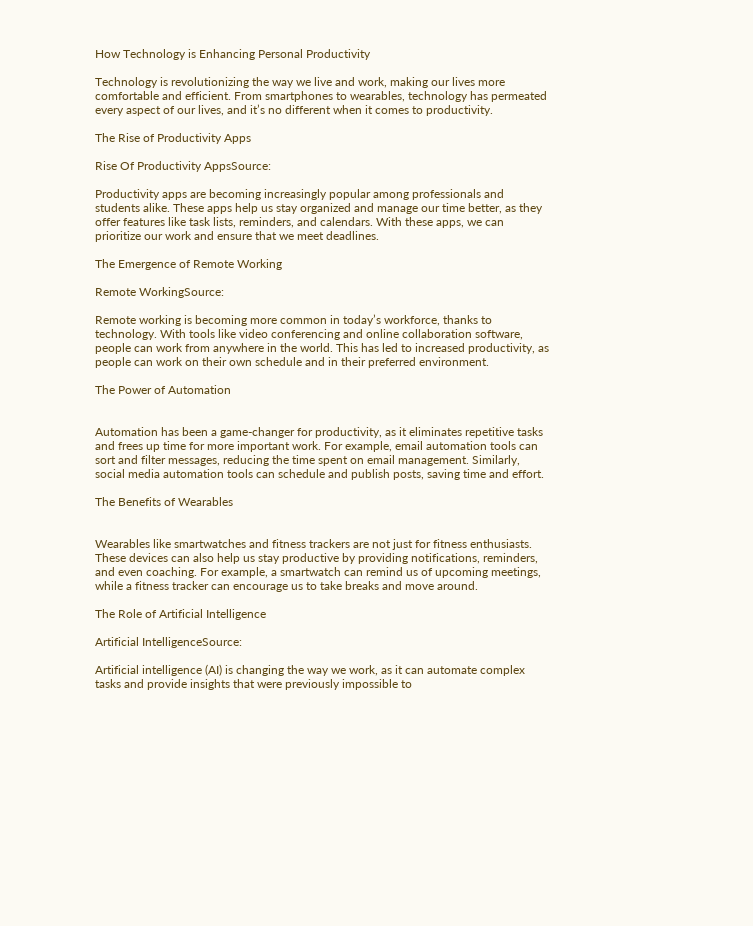How Technology is Enhancing Personal Productivity

Technology is revolutionizing the way we live and work, making our lives more comfortable and efficient. From smartphones to wearables, technology has permeated every aspect of our lives, and it’s no different when it comes to productivity.

The Rise of Productivity Apps

Rise Of Productivity AppsSource:

Productivity apps are becoming increasingly popular among professionals and students alike. These apps help us stay organized and manage our time better, as they offer features like task lists, reminders, and calendars. With these apps, we can prioritize our work and ensure that we meet deadlines.

The Emergence of Remote Working

Remote WorkingSource:

Remote working is becoming more common in today’s workforce, thanks to technology. With tools like video conferencing and online collaboration software, people can work from anywhere in the world. This has led to increased productivity, as people can work on their own schedule and in their preferred environment.

The Power of Automation


Automation has been a game-changer for productivity, as it eliminates repetitive tasks and frees up time for more important work. For example, email automation tools can sort and filter messages, reducing the time spent on email management. Similarly, social media automation tools can schedule and publish posts, saving time and effort.

The Benefits of Wearables


Wearables like smartwatches and fitness trackers are not just for fitness enthusiasts. These devices can also help us stay productive by providing notifications, reminders, and even coaching. For example, a smartwatch can remind us of upcoming meetings, while a fitness tracker can encourage us to take breaks and move around.

The Role of Artificial Intelligence

Artificial IntelligenceSource:

Artificial intelligence (AI) is changing the way we work, as it can automate complex tasks and provide insights that were previously impossible to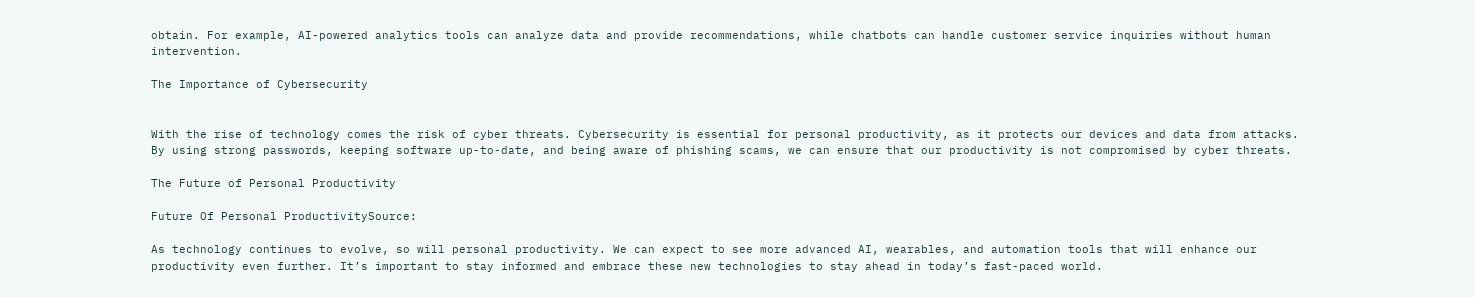obtain. For example, AI-powered analytics tools can analyze data and provide recommendations, while chatbots can handle customer service inquiries without human intervention.

The Importance of Cybersecurity


With the rise of technology comes the risk of cyber threats. Cybersecurity is essential for personal productivity, as it protects our devices and data from attacks. By using strong passwords, keeping software up-to-date, and being aware of phishing scams, we can ensure that our productivity is not compromised by cyber threats.

The Future of Personal Productivity

Future Of Personal ProductivitySource:

As technology continues to evolve, so will personal productivity. We can expect to see more advanced AI, wearables, and automation tools that will enhance our productivity even further. It’s important to stay informed and embrace these new technologies to stay ahead in today’s fast-paced world.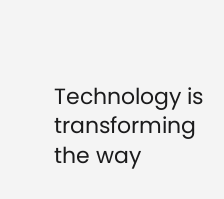Technology is transforming the way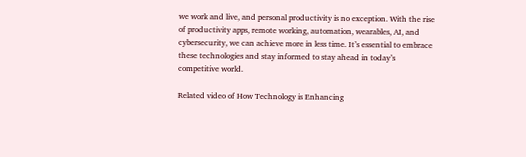we work and live, and personal productivity is no exception. With the rise of productivity apps, remote working, automation, wearables, AI, and cybersecurity, we can achieve more in less time. It’s essential to embrace these technologies and stay informed to stay ahead in today’s competitive world.

Related video of How Technology is Enhancing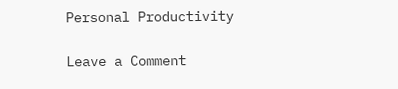Personal Productivity

Leave a Comment